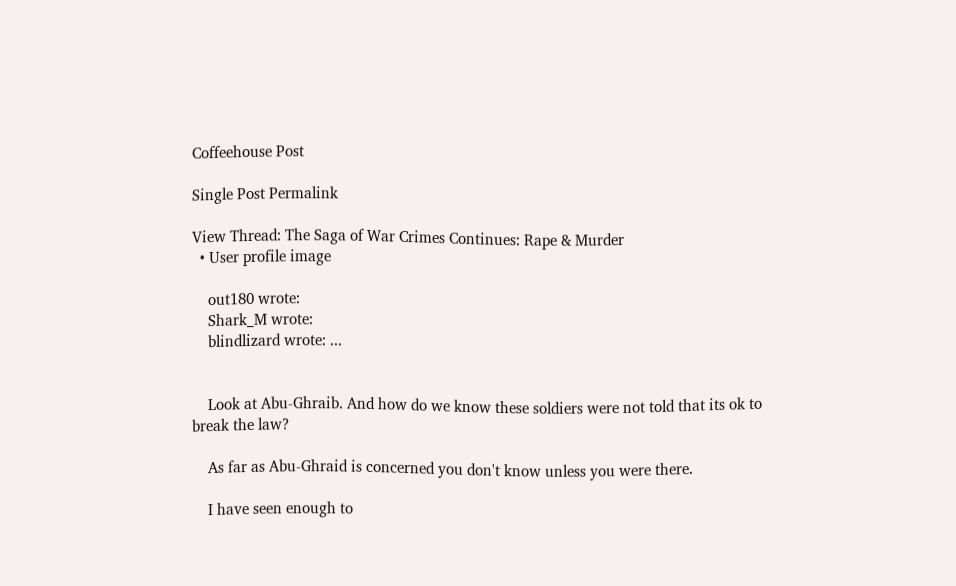Coffeehouse Post

Single Post Permalink

View Thread: The Saga of War Crimes Continues: Rape & Murder
  • User profile image

    out180 wrote:
    Shark_M wrote:
    blindlizard wrote: ...


    Look at Abu-Ghraib. And how do we know these soldiers were not told that its ok to break the law?

    As far as Abu-Ghraid is concerned you don't know unless you were there.

    I have seen enough to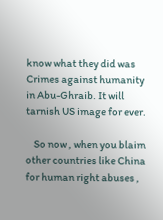know what they did was Crimes against humanity in Abu-Ghraib. It will tarnish US image for ever.

    So now , when you blaim other countries like China for human right abuses ,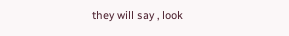they will say , look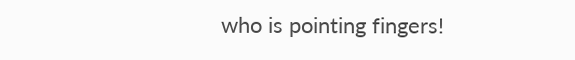who is pointing fingers!